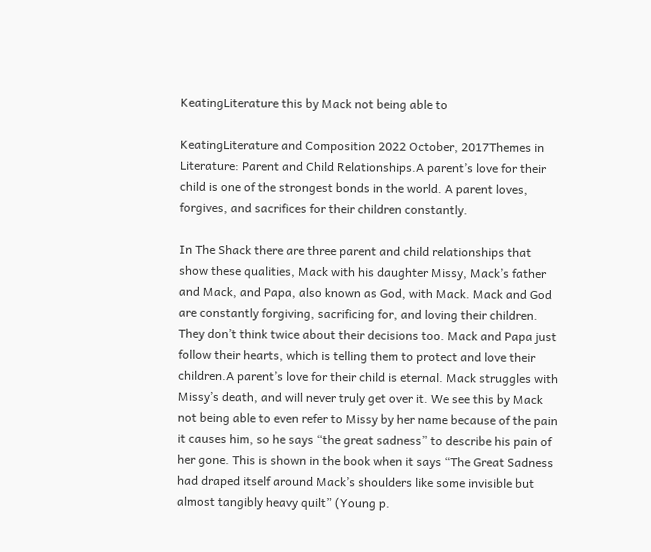KeatingLiterature this by Mack not being able to

KeatingLiterature and Composition 2022 October, 2017Themes in Literature: Parent and Child Relationships.A parent’s love for their child is one of the strongest bonds in the world. A parent loves, forgives, and sacrifices for their children constantly.

In The Shack there are three parent and child relationships that show these qualities, Mack with his daughter Missy, Mack’s father and Mack, and Papa, also known as God, with Mack. Mack and God are constantly forgiving, sacrificing for, and loving their children. They don’t think twice about their decisions too. Mack and Papa just follow their hearts, which is telling them to protect and love their children.A parent’s love for their child is eternal. Mack struggles with Missy’s death, and will never truly get over it. We see this by Mack not being able to even refer to Missy by her name because of the pain it causes him, so he says “the great sadness” to describe his pain of her gone. This is shown in the book when it says “The Great Sadness had draped itself around Mack’s shoulders like some invisible but almost tangibly heavy quilt” (Young p.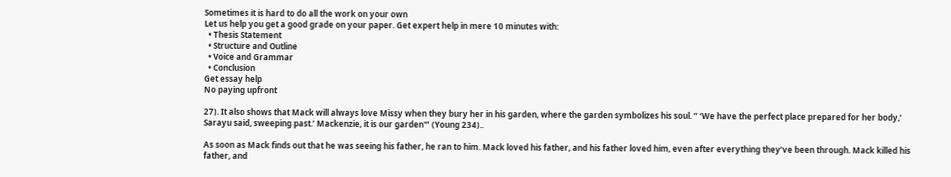Sometimes it is hard to do all the work on your own
Let us help you get a good grade on your paper. Get expert help in mere 10 minutes with:
  • Thesis Statement
  • Structure and Outline
  • Voice and Grammar
  • Conclusion
Get essay help
No paying upfront

27). It also shows that Mack will always love Missy when they bury her in his garden, where the garden symbolizes his soul. ” ‘We have the perfect place prepared for her body,’ Sarayu said, sweeping past.’ Mackenzie, it is our garden'” (Young 234)..

As soon as Mack finds out that he was seeing his father, he ran to him. Mack loved his father, and his father loved him, even after everything they’ve been through. Mack killed his father, and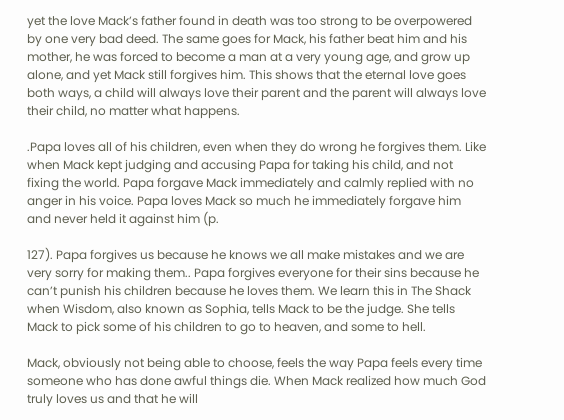yet the love Mack’s father found in death was too strong to be overpowered by one very bad deed. The same goes for Mack, his father beat him and his mother, he was forced to become a man at a very young age, and grow up alone, and yet Mack still forgives him. This shows that the eternal love goes both ways, a child will always love their parent and the parent will always love their child, no matter what happens.

.Papa loves all of his children, even when they do wrong he forgives them. Like when Mack kept judging and accusing Papa for taking his child, and not fixing the world. Papa forgave Mack immediately and calmly replied with no anger in his voice. Papa loves Mack so much he immediately forgave him and never held it against him (p.

127). Papa forgives us because he knows we all make mistakes and we are very sorry for making them.. Papa forgives everyone for their sins because he can’t punish his children because he loves them. We learn this in The Shack when Wisdom, also known as Sophia, tells Mack to be the judge. She tells Mack to pick some of his children to go to heaven, and some to hell.

Mack, obviously not being able to choose, feels the way Papa feels every time someone who has done awful things die. When Mack realized how much God truly loves us and that he will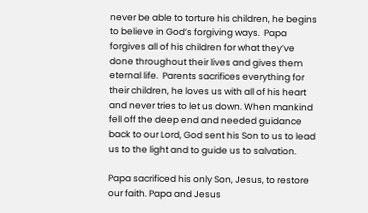never be able to torture his children, he begins to believe in God’s forgiving ways.  Papa forgives all of his children for what they’ve done throughout their lives and gives them eternal life.  Parents sacrifices everything for their children, he loves us with all of his heart and never tries to let us down. When mankind fell off the deep end and needed guidance back to our Lord, God sent his Son to us to lead us to the light and to guide us to salvation.

Papa sacrificed his only Son, Jesus, to restore our faith. Papa and Jesus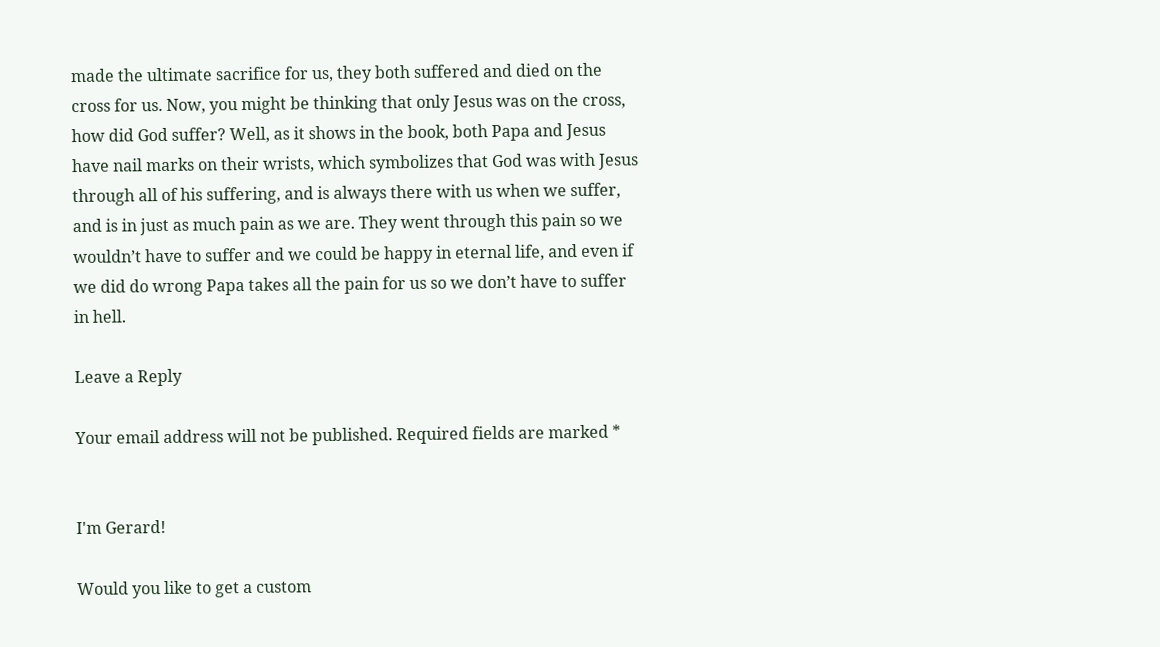made the ultimate sacrifice for us, they both suffered and died on the cross for us. Now, you might be thinking that only Jesus was on the cross, how did God suffer? Well, as it shows in the book, both Papa and Jesus have nail marks on their wrists, which symbolizes that God was with Jesus through all of his suffering, and is always there with us when we suffer, and is in just as much pain as we are. They went through this pain so we wouldn’t have to suffer and we could be happy in eternal life, and even if we did do wrong Papa takes all the pain for us so we don’t have to suffer in hell.

Leave a Reply

Your email address will not be published. Required fields are marked *


I'm Gerard!

Would you like to get a custom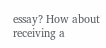essay? How about receiving a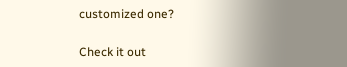customized one?

Check it out